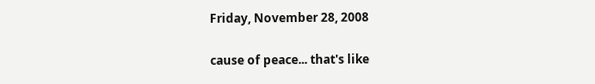Friday, November 28, 2008

cause of peace... that's like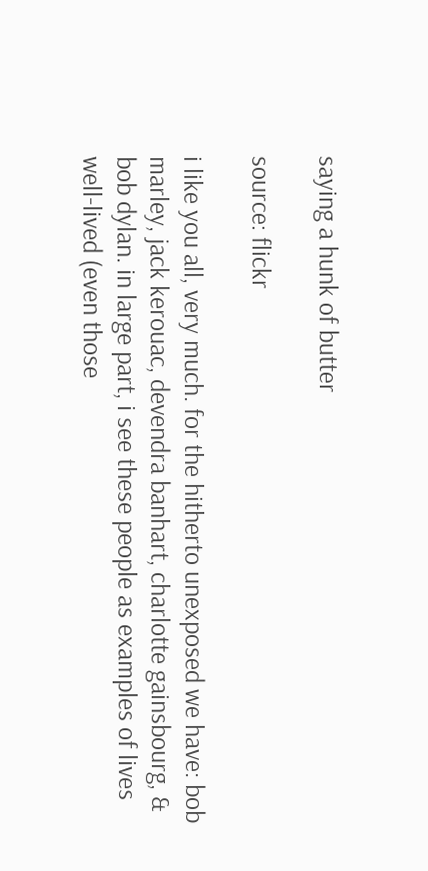saying a hunk of butter

source: flickr

i like you all, very much. for the hitherto unexposed we have: bob marley, jack kerouac, devendra banhart, charlotte gainsbourg, & bob dylan. in large part, i see these people as examples of lives well-lived (even those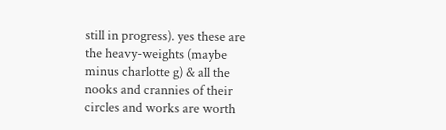still in progress). yes these are the heavy-weights (maybe minus charlotte g) & all the nooks and crannies of their circles and works are worth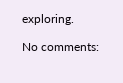exploring.

No comments: